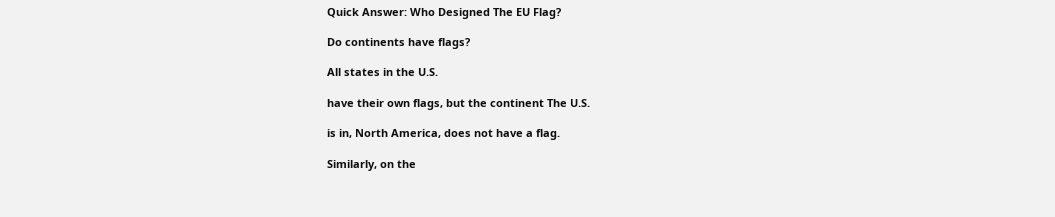Quick Answer: Who Designed The EU Flag?

Do continents have flags?

All states in the U.S.

have their own flags, but the continent The U.S.

is in, North America, does not have a flag.

Similarly, on the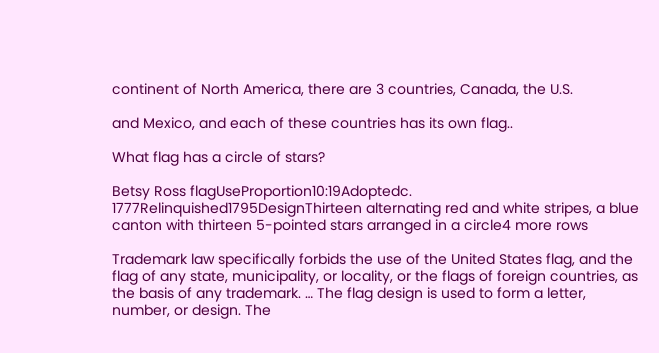continent of North America, there are 3 countries, Canada, the U.S.

and Mexico, and each of these countries has its own flag..

What flag has a circle of stars?

Betsy Ross flagUseProportion10:19Adoptedc. 1777Relinquished1795DesignThirteen alternating red and white stripes, a blue canton with thirteen 5-pointed stars arranged in a circle4 more rows

Trademark law specifically forbids the use of the United States flag, and the flag of any state, municipality, or locality, or the flags of foreign countries, as the basis of any trademark. … The flag design is used to form a letter, number, or design. The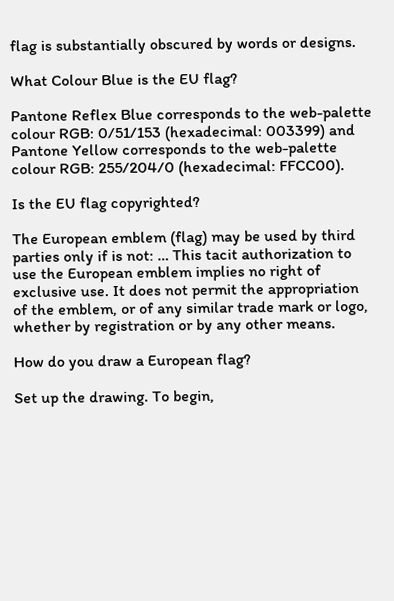flag is substantially obscured by words or designs.

What Colour Blue is the EU flag?

Pantone Reflex Blue corresponds to the web-palette colour RGB: 0/51/153 (hexadecimal: 003399) and Pantone Yellow corresponds to the web-palette colour RGB: 255/204/0 (hexadecimal: FFCC00).

Is the EU flag copyrighted?

The European emblem (flag) may be used by third parties only if is not: … This tacit authorization to use the European emblem implies no right of exclusive use. It does not permit the appropriation of the emblem, or of any similar trade mark or logo, whether by registration or by any other means.

How do you draw a European flag?

Set up the drawing. To begin,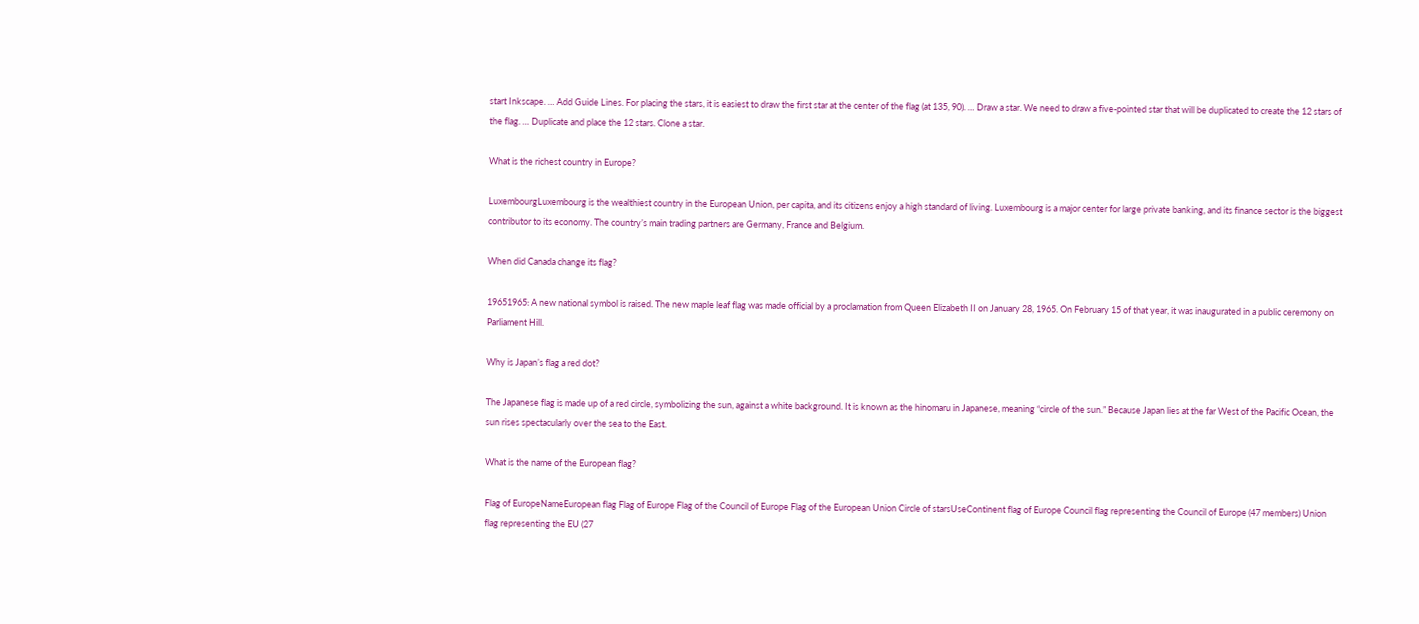start Inkscape. … Add Guide Lines. For placing the stars, it is easiest to draw the first star at the center of the flag (at 135, 90). … Draw a star. We need to draw a five-pointed star that will be duplicated to create the 12 stars of the flag. … Duplicate and place the 12 stars. Clone a star.

What is the richest country in Europe?

LuxembourgLuxembourg is the wealthiest country in the European Union, per capita, and its citizens enjoy a high standard of living. Luxembourg is a major center for large private banking, and its finance sector is the biggest contributor to its economy. The country’s main trading partners are Germany, France and Belgium.

When did Canada change its flag?

19651965: A new national symbol is raised. The new maple leaf flag was made official by a proclamation from Queen Elizabeth II on January 28, 1965. On February 15 of that year, it was inaugurated in a public ceremony on Parliament Hill.

Why is Japan’s flag a red dot?

The Japanese flag is made up of a red circle, symbolizing the sun, against a white background. It is known as the hinomaru in Japanese, meaning “circle of the sun.” Because Japan lies at the far West of the Pacific Ocean, the sun rises spectacularly over the sea to the East.

What is the name of the European flag?

Flag of EuropeNameEuropean flag Flag of Europe Flag of the Council of Europe Flag of the European Union Circle of starsUseContinent flag of Europe Council flag representing the Council of Europe (47 members) Union flag representing the EU (27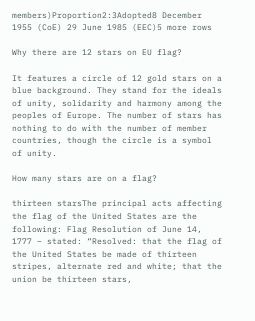members)Proportion2:3Adopted8 December 1955 (CoE) 29 June 1985 (EEC)5 more rows

Why there are 12 stars on EU flag?

It features a circle of 12 gold stars on a blue background. They stand for the ideals of unity, solidarity and harmony among the peoples of Europe. The number of stars has nothing to do with the number of member countries, though the circle is a symbol of unity.

How many stars are on a flag?

thirteen starsThe principal acts affecting the flag of the United States are the following: Flag Resolution of June 14, 1777 – stated: “Resolved: that the flag of the United States be made of thirteen stripes, alternate red and white; that the union be thirteen stars,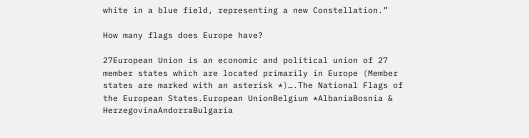white in a blue field, representing a new Constellation.”

How many flags does Europe have?

27European Union is an economic and political union of 27 member states which are located primarily in Europe (Member states are marked with an asterisk *)….The National Flags of the European States.European UnionBelgium *AlbaniaBosnia & HerzegovinaAndorraBulgaria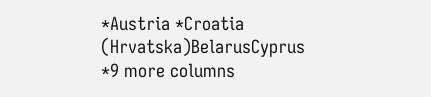*Austria *Croatia (Hrvatska)BelarusCyprus *9 more columns